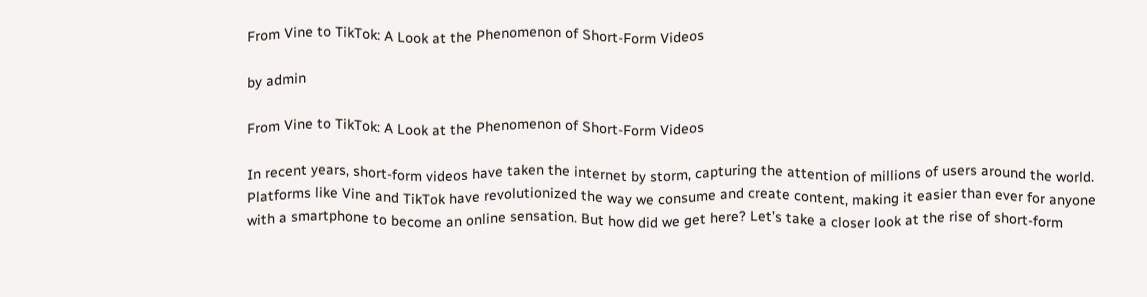From Vine to TikTok: A Look at the Phenomenon of Short-Form Videos

by admin

From Vine to TikTok: A Look at the Phenomenon of Short-Form Videos

In recent years, short-form videos have taken the internet by storm, capturing the attention of millions of users around the world. Platforms like Vine and TikTok have revolutionized the way we consume and create content, making it easier than ever for anyone with a smartphone to become an online sensation. But how did we get here? Let’s take a closer look at the rise of short-form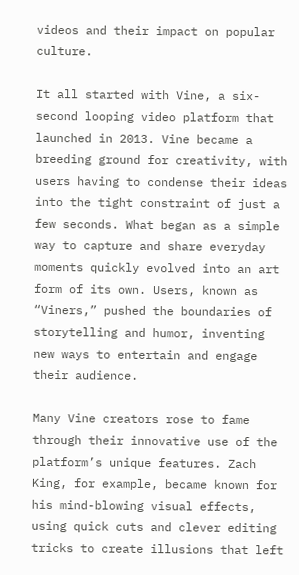videos and their impact on popular culture.

It all started with Vine, a six-second looping video platform that launched in 2013. Vine became a breeding ground for creativity, with users having to condense their ideas into the tight constraint of just a few seconds. What began as a simple way to capture and share everyday moments quickly evolved into an art form of its own. Users, known as “Viners,” pushed the boundaries of storytelling and humor, inventing new ways to entertain and engage their audience.

Many Vine creators rose to fame through their innovative use of the platform’s unique features. Zach King, for example, became known for his mind-blowing visual effects, using quick cuts and clever editing tricks to create illusions that left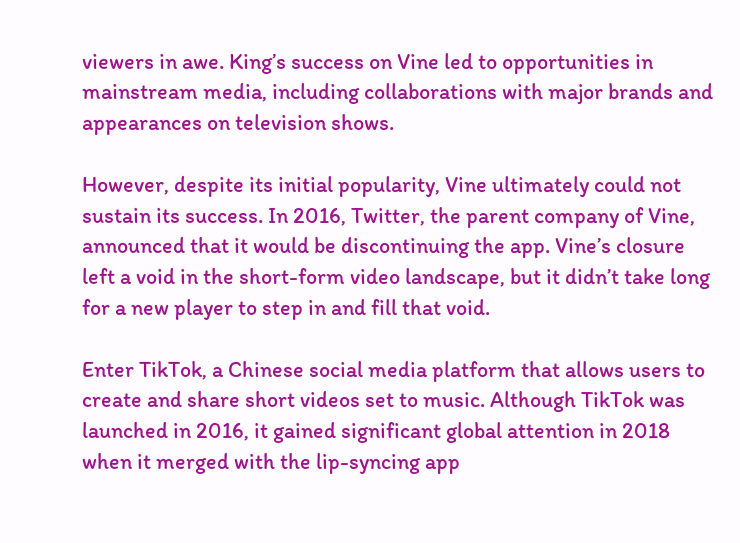viewers in awe. King’s success on Vine led to opportunities in mainstream media, including collaborations with major brands and appearances on television shows.

However, despite its initial popularity, Vine ultimately could not sustain its success. In 2016, Twitter, the parent company of Vine, announced that it would be discontinuing the app. Vine’s closure left a void in the short-form video landscape, but it didn’t take long for a new player to step in and fill that void.

Enter TikTok, a Chinese social media platform that allows users to create and share short videos set to music. Although TikTok was launched in 2016, it gained significant global attention in 2018 when it merged with the lip-syncing app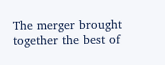The merger brought together the best of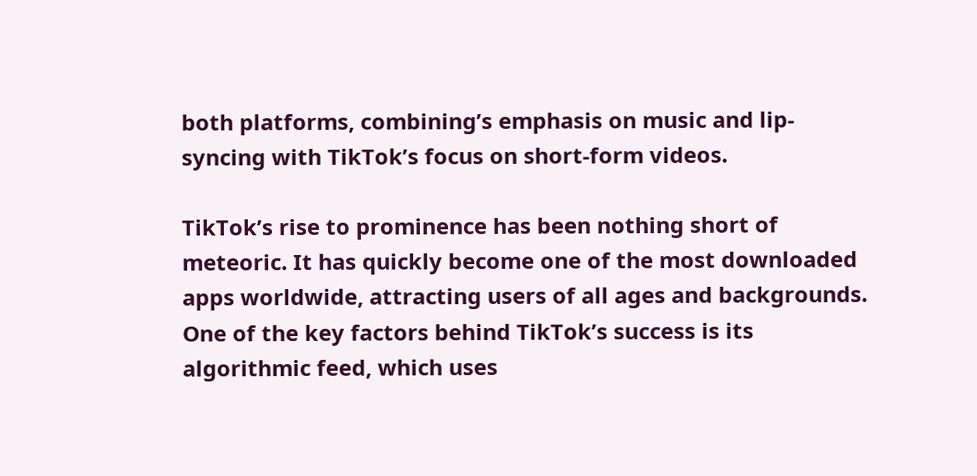both platforms, combining’s emphasis on music and lip-syncing with TikTok’s focus on short-form videos.

TikTok’s rise to prominence has been nothing short of meteoric. It has quickly become one of the most downloaded apps worldwide, attracting users of all ages and backgrounds. One of the key factors behind TikTok’s success is its algorithmic feed, which uses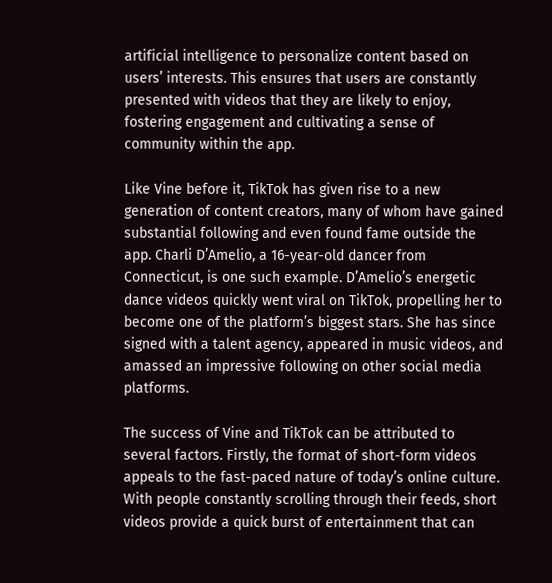artificial intelligence to personalize content based on users’ interests. This ensures that users are constantly presented with videos that they are likely to enjoy, fostering engagement and cultivating a sense of community within the app.

Like Vine before it, TikTok has given rise to a new generation of content creators, many of whom have gained substantial following and even found fame outside the app. Charli D’Amelio, a 16-year-old dancer from Connecticut, is one such example. D’Amelio’s energetic dance videos quickly went viral on TikTok, propelling her to become one of the platform’s biggest stars. She has since signed with a talent agency, appeared in music videos, and amassed an impressive following on other social media platforms.

The success of Vine and TikTok can be attributed to several factors. Firstly, the format of short-form videos appeals to the fast-paced nature of today’s online culture. With people constantly scrolling through their feeds, short videos provide a quick burst of entertainment that can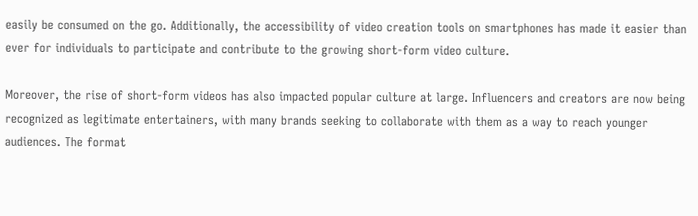easily be consumed on the go. Additionally, the accessibility of video creation tools on smartphones has made it easier than ever for individuals to participate and contribute to the growing short-form video culture.

Moreover, the rise of short-form videos has also impacted popular culture at large. Influencers and creators are now being recognized as legitimate entertainers, with many brands seeking to collaborate with them as a way to reach younger audiences. The format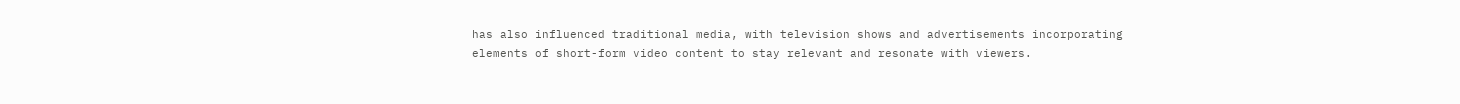has also influenced traditional media, with television shows and advertisements incorporating elements of short-form video content to stay relevant and resonate with viewers.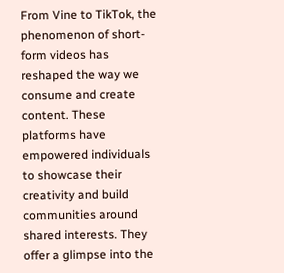From Vine to TikTok, the phenomenon of short-form videos has reshaped the way we consume and create content. These platforms have empowered individuals to showcase their creativity and build communities around shared interests. They offer a glimpse into the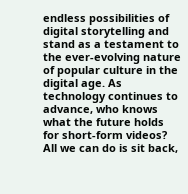endless possibilities of digital storytelling and stand as a testament to the ever-evolving nature of popular culture in the digital age. As technology continues to advance, who knows what the future holds for short-form videos? All we can do is sit back,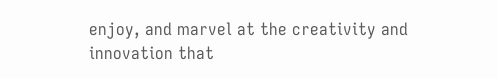enjoy, and marvel at the creativity and innovation that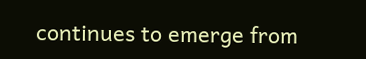continues to emerge from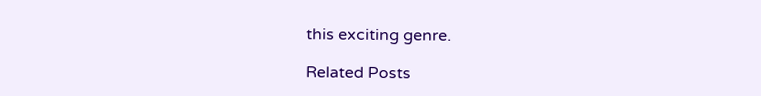this exciting genre.

Related Posts